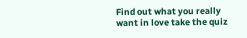Find out what you really want in love take the quiz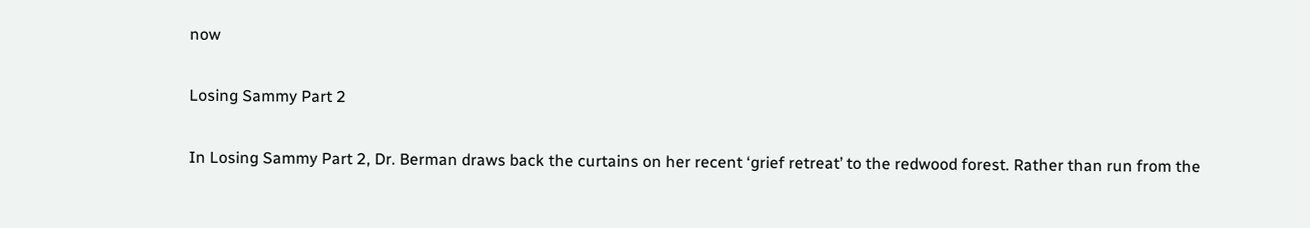now

Losing Sammy Part 2

In Losing Sammy Part 2, Dr. Berman draws back the curtains on her recent ‘grief retreat’ to the redwood forest. Rather than run from the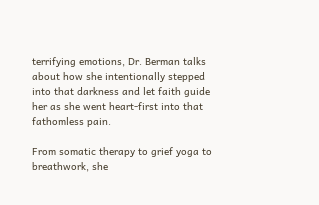terrifying emotions, Dr. Berman talks about how she intentionally stepped into that darkness and let faith guide her as she went heart-first into that fathomless pain.

From somatic therapy to grief yoga to breathwork, she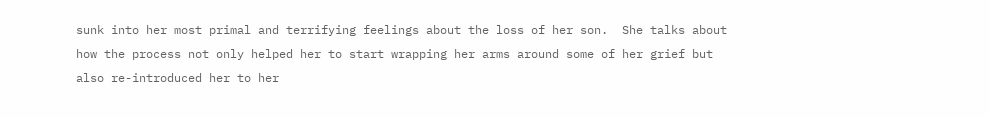sunk into her most primal and terrifying feelings about the loss of her son.  She talks about how the process not only helped her to start wrapping her arms around some of her grief but also re-introduced her to her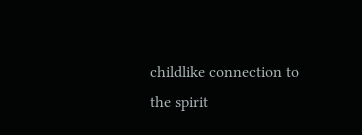childlike connection to the spirit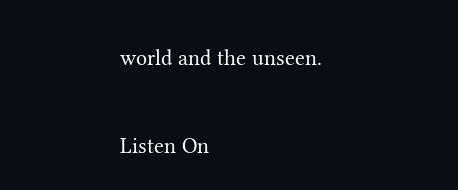world and the unseen.

Listen On